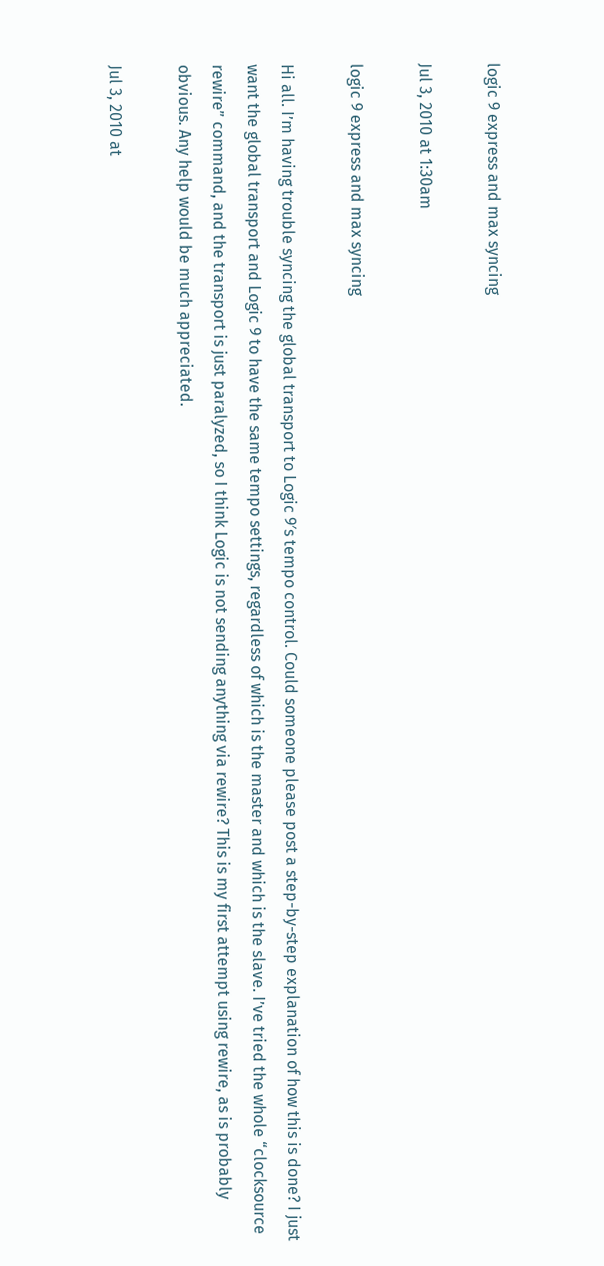logic 9 express and max syncing

Jul 3, 2010 at 1:30am

logic 9 express and max syncing

Hi all. I’m having trouble syncing the global transport to Logic 9′s tempo control. Could someone please post a step-by-step explanation of how this is done? I just want the global transport and Logic 9 to have the same tempo settings, regardless of which is the master and which is the slave. I’ve tried the whole “clocksource rewire” command, and the transport is just paralyzed, so I think Logic is not sending anything via rewire? This is my first attempt using rewire, as is probably obvious. Any help would be much appreciated.

Jul 3, 2010 at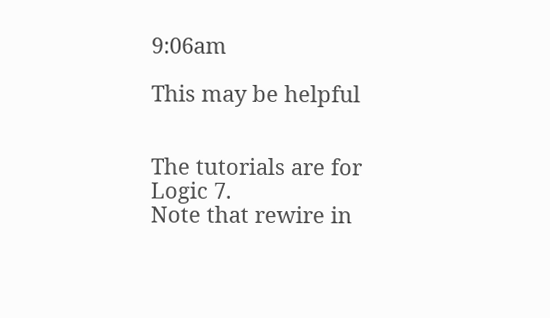9:06am

This may be helpful


The tutorials are for Logic 7.
Note that rewire in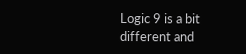Logic 9 is a bit different and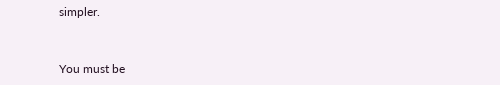simpler.


You must be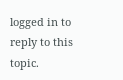logged in to reply to this topic.